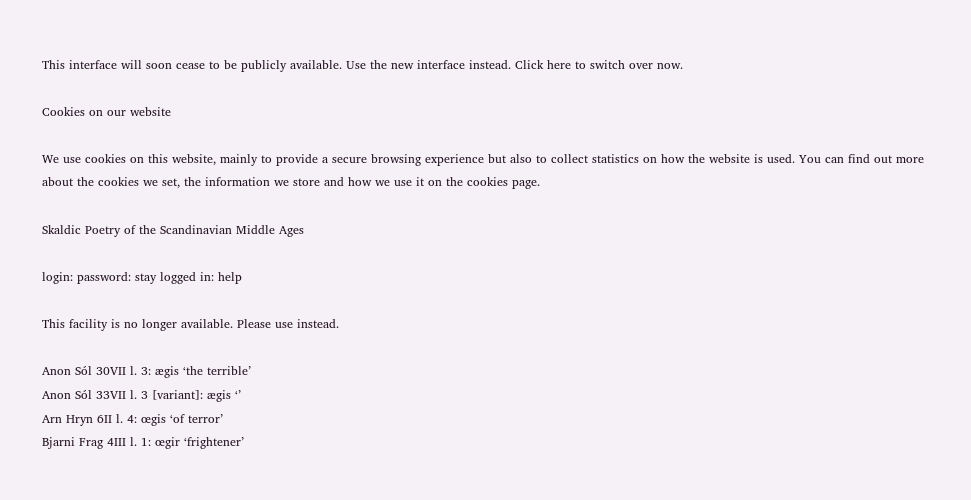This interface will soon cease to be publicly available. Use the new interface instead. Click here to switch over now.

Cookies on our website

We use cookies on this website, mainly to provide a secure browsing experience but also to collect statistics on how the website is used. You can find out more about the cookies we set, the information we store and how we use it on the cookies page.

Skaldic Poetry of the Scandinavian Middle Ages

login: password: stay logged in: help

This facility is no longer available. Please use instead.

Anon Sól 30VII l. 3: ægis ‘the terrible’
Anon Sól 33VII l. 3 [variant]: ægis ‘’
Arn Hryn 6II l. 4: œgis ‘of terror’
Bjarni Frag 4III l. 1: œgir ‘frightener’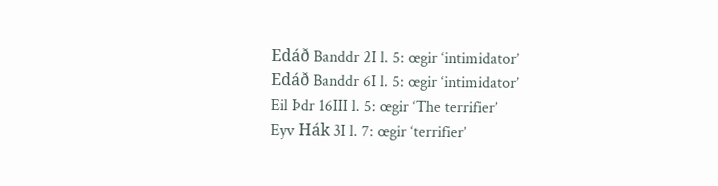Edáð Banddr 2I l. 5: œgir ‘intimidator’
Edáð Banddr 6I l. 5: œgir ‘intimidator’
Eil Þdr 16III l. 5: œgir ‘The terrifier’
Eyv Hák 3I l. 7: œgir ‘terrifier’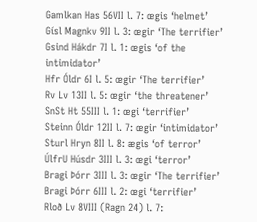Gamlkan Has 56VII l. 7: œgis ‘helmet’
Gísl Magnkv 9II l. 3: œgir ‘The terrifier’
Gsind Hákdr 7I l. 1: œgis ‘of the intimidator’
Hfr Óldr 6I l. 5: œgir ‘The terrifier’
Rv Lv 13II l. 5: œgir ‘the threatener’
SnSt Ht 55III l. 1: œgi ‘terrifier’
Steinn Óldr 12II l. 7: œgir ‘intimidator’
Sturl Hryn 8II l. 8: ægis ‘of terror’
ÚlfrU Húsdr 3III l. 3: œgi ‘terror’
Bragi Þórr 3III l. 3: œgir ‘The terrifier’
Bragi Þórr 6III l. 2: œgi ‘terrifier’
Rloð Lv 8VIII (Ragn 24) l. 7: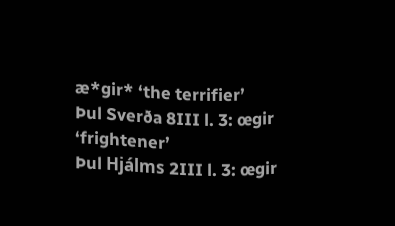æ*gir* ‘the terrifier’
Þul Sverða 8III l. 3: œgir ‘frightener’
Þul Hjálms 2III l. 3: œgir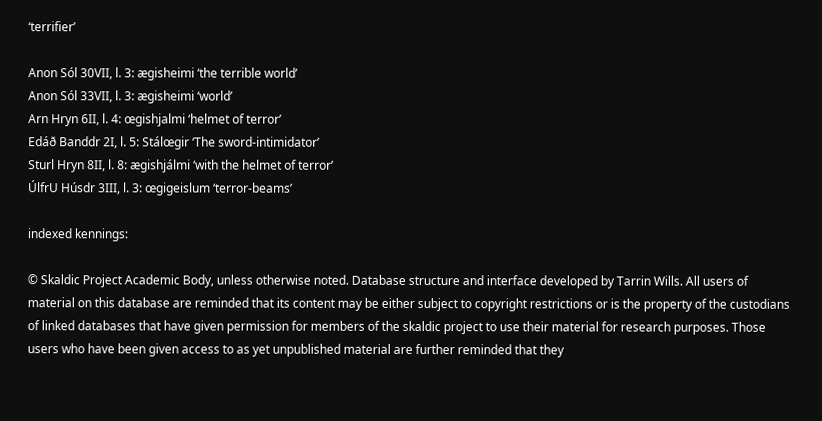‘terrifier’

Anon Sól 30VII, l. 3: ægisheimi ‘the terrible world’
Anon Sól 33VII, l. 3: ægisheimi ‘world’
Arn Hryn 6II, l. 4: œgishjalmi ‘helmet of terror’
Edáð Banddr 2I, l. 5: Stálœgir ‘The sword-intimidator’
Sturl Hryn 8II, l. 8: ægishjálmi ‘with the helmet of terror’
ÚlfrU Húsdr 3III, l. 3: œgigeislum ‘terror-beams’

indexed kennings:

© Skaldic Project Academic Body, unless otherwise noted. Database structure and interface developed by Tarrin Wills. All users of material on this database are reminded that its content may be either subject to copyright restrictions or is the property of the custodians of linked databases that have given permission for members of the skaldic project to use their material for research purposes. Those users who have been given access to as yet unpublished material are further reminded that they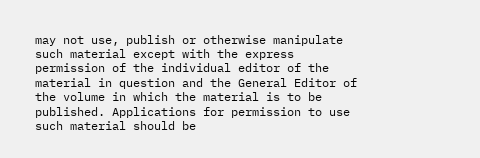may not use, publish or otherwise manipulate such material except with the express permission of the individual editor of the material in question and the General Editor of the volume in which the material is to be published. Applications for permission to use such material should be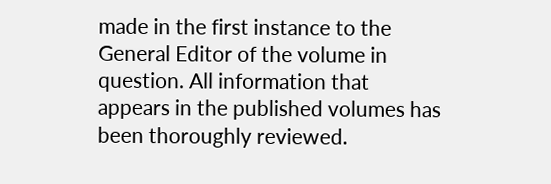made in the first instance to the General Editor of the volume in question. All information that appears in the published volumes has been thoroughly reviewed.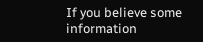If you believe some information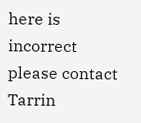here is incorrect please contact Tarrin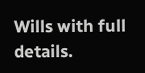Wills with full details.